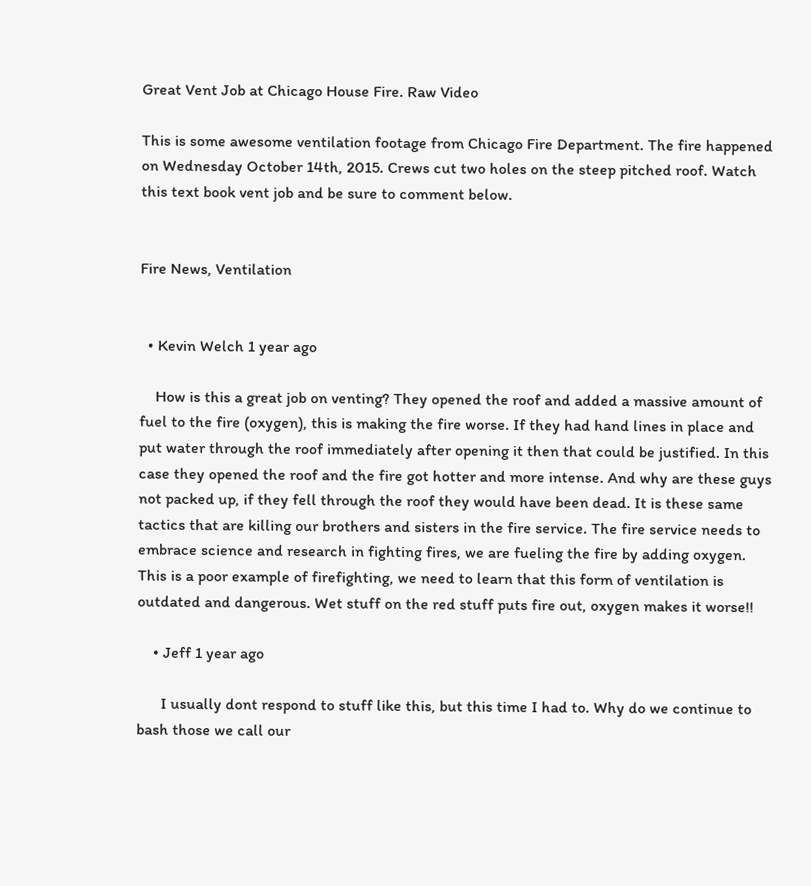Great Vent Job at Chicago House Fire. Raw Video

This is some awesome ventilation footage from Chicago Fire Department. The fire happened on Wednesday October 14th, 2015. Crews cut two holes on the steep pitched roof. Watch this text book vent job and be sure to comment below.


Fire News, Ventilation


  • Kevin Welch 1 year ago

    How is this a great job on venting? They opened the roof and added a massive amount of fuel to the fire (oxygen), this is making the fire worse. If they had hand lines in place and put water through the roof immediately after opening it then that could be justified. In this case they opened the roof and the fire got hotter and more intense. And why are these guys not packed up, if they fell through the roof they would have been dead. It is these same tactics that are killing our brothers and sisters in the fire service. The fire service needs to embrace science and research in fighting fires, we are fueling the fire by adding oxygen. This is a poor example of firefighting, we need to learn that this form of ventilation is outdated and dangerous. Wet stuff on the red stuff puts fire out, oxygen makes it worse!!

    • Jeff 1 year ago

      I usually dont respond to stuff like this, but this time I had to. Why do we continue to bash those we call our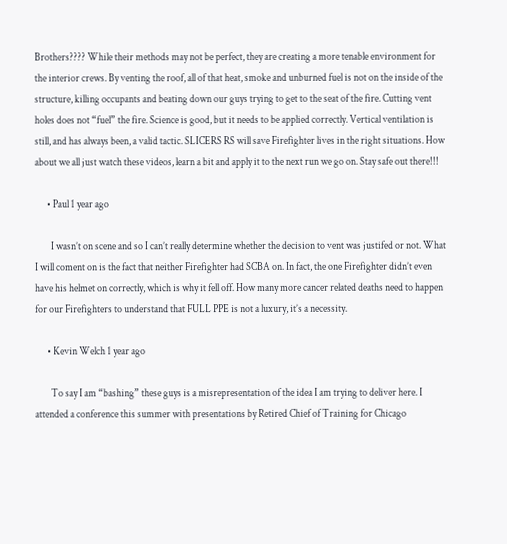Brothers???? While their methods may not be perfect, they are creating a more tenable environment for the interior crews. By venting the roof, all of that heat, smoke and unburned fuel is not on the inside of the structure, killing occupants and beating down our guys trying to get to the seat of the fire. Cutting vent holes does not “fuel” the fire. Science is good, but it needs to be applied correctly. Vertical ventilation is still, and has always been, a valid tactic. SLICERS RS will save Firefighter lives in the right situations. How about we all just watch these videos, learn a bit and apply it to the next run we go on. Stay safe out there!!!

      • Paul 1 year ago

        I wasn’t on scene and so I can’t really determine whether the decision to vent was justifed or not. What I will coment on is the fact that neither Firefighter had SCBA on. In fact, the one Firefighter didn’t even have his helmet on correctly, which is why it fell off. How many more cancer related deaths need to happen for our Firefighters to understand that FULL PPE is not a luxury, it’s a necessity.

      • Kevin Welch 1 year ago

        To say I am “bashing” these guys is a misrepresentation of the idea I am trying to deliver here. I attended a conference this summer with presentations by Retired Chief of Training for Chicago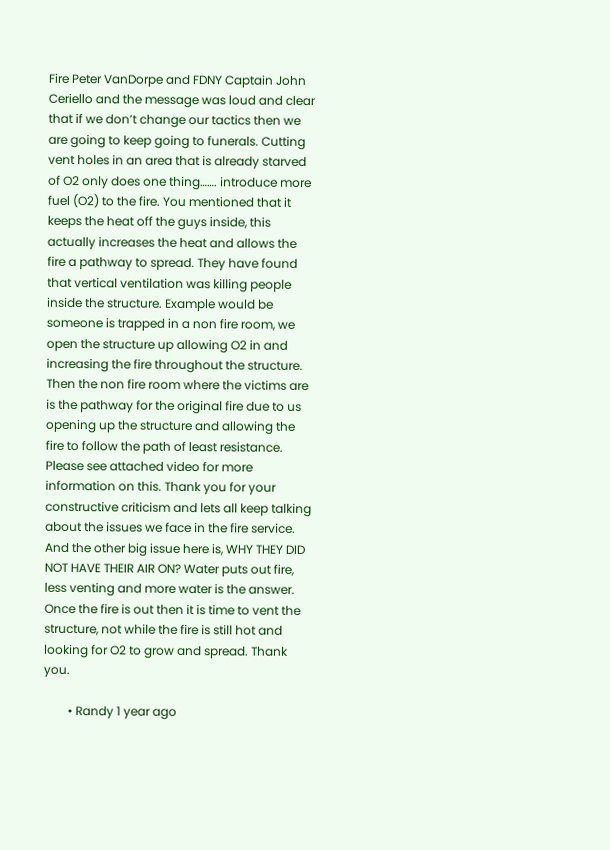Fire Peter VanDorpe and FDNY Captain John Ceriello and the message was loud and clear that if we don’t change our tactics then we are going to keep going to funerals. Cutting vent holes in an area that is already starved of O2 only does one thing……. introduce more fuel (O2) to the fire. You mentioned that it keeps the heat off the guys inside, this actually increases the heat and allows the fire a pathway to spread. They have found that vertical ventilation was killing people inside the structure. Example would be someone is trapped in a non fire room, we open the structure up allowing O2 in and increasing the fire throughout the structure. Then the non fire room where the victims are is the pathway for the original fire due to us opening up the structure and allowing the fire to follow the path of least resistance. Please see attached video for more information on this. Thank you for your constructive criticism and lets all keep talking about the issues we face in the fire service. And the other big issue here is, WHY THEY DID NOT HAVE THEIR AIR ON? Water puts out fire, less venting and more water is the answer. Once the fire is out then it is time to vent the structure, not while the fire is still hot and looking for O2 to grow and spread. Thank you.

        • Randy 1 year ago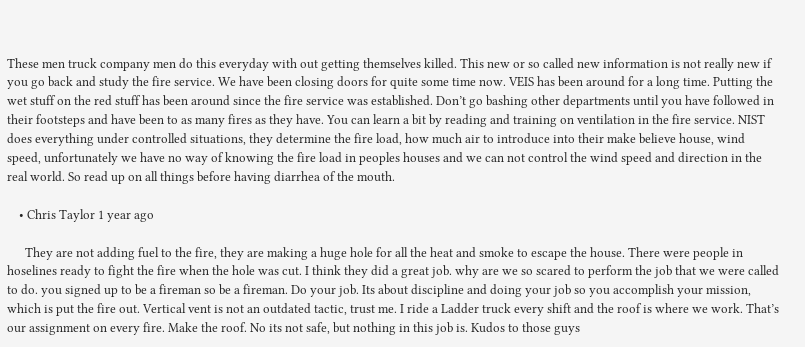These men truck company men do this everyday with out getting themselves killed. This new or so called new information is not really new if you go back and study the fire service. We have been closing doors for quite some time now. VEIS has been around for a long time. Putting the wet stuff on the red stuff has been around since the fire service was established. Don’t go bashing other departments until you have followed in their footsteps and have been to as many fires as they have. You can learn a bit by reading and training on ventilation in the fire service. NIST does everything under controlled situations, they determine the fire load, how much air to introduce into their make believe house, wind speed, unfortunately we have no way of knowing the fire load in peoples houses and we can not control the wind speed and direction in the real world. So read up on all things before having diarrhea of the mouth.

    • Chris Taylor 1 year ago

      They are not adding fuel to the fire, they are making a huge hole for all the heat and smoke to escape the house. There were people in hoselines ready to fight the fire when the hole was cut. I think they did a great job. why are we so scared to perform the job that we were called to do. you signed up to be a fireman so be a fireman. Do your job. Its about discipline and doing your job so you accomplish your mission, which is put the fire out. Vertical vent is not an outdated tactic, trust me. I ride a Ladder truck every shift and the roof is where we work. That’s our assignment on every fire. Make the roof. No its not safe, but nothing in this job is. Kudos to those guys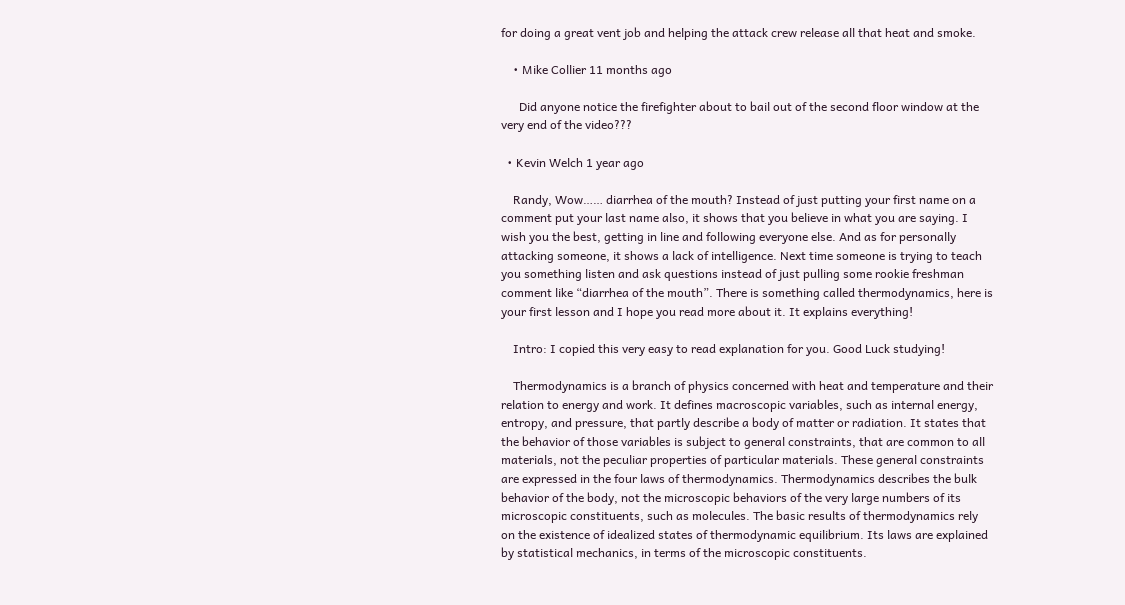for doing a great vent job and helping the attack crew release all that heat and smoke.

    • Mike Collier 11 months ago

      Did anyone notice the firefighter about to bail out of the second floor window at the very end of the video???

  • Kevin Welch 1 year ago

    Randy, Wow…… diarrhea of the mouth? Instead of just putting your first name on a comment put your last name also, it shows that you believe in what you are saying. I wish you the best, getting in line and following everyone else. And as for personally attacking someone, it shows a lack of intelligence. Next time someone is trying to teach you something listen and ask questions instead of just pulling some rookie freshman comment like “diarrhea of the mouth”. There is something called thermodynamics, here is your first lesson and I hope you read more about it. It explains everything!

    Intro: I copied this very easy to read explanation for you. Good Luck studying!

    Thermodynamics is a branch of physics concerned with heat and temperature and their relation to energy and work. It defines macroscopic variables, such as internal energy, entropy, and pressure, that partly describe a body of matter or radiation. It states that the behavior of those variables is subject to general constraints, that are common to all materials, not the peculiar properties of particular materials. These general constraints are expressed in the four laws of thermodynamics. Thermodynamics describes the bulk behavior of the body, not the microscopic behaviors of the very large numbers of its microscopic constituents, such as molecules. The basic results of thermodynamics rely on the existence of idealized states of thermodynamic equilibrium. Its laws are explained by statistical mechanics, in terms of the microscopic constituents.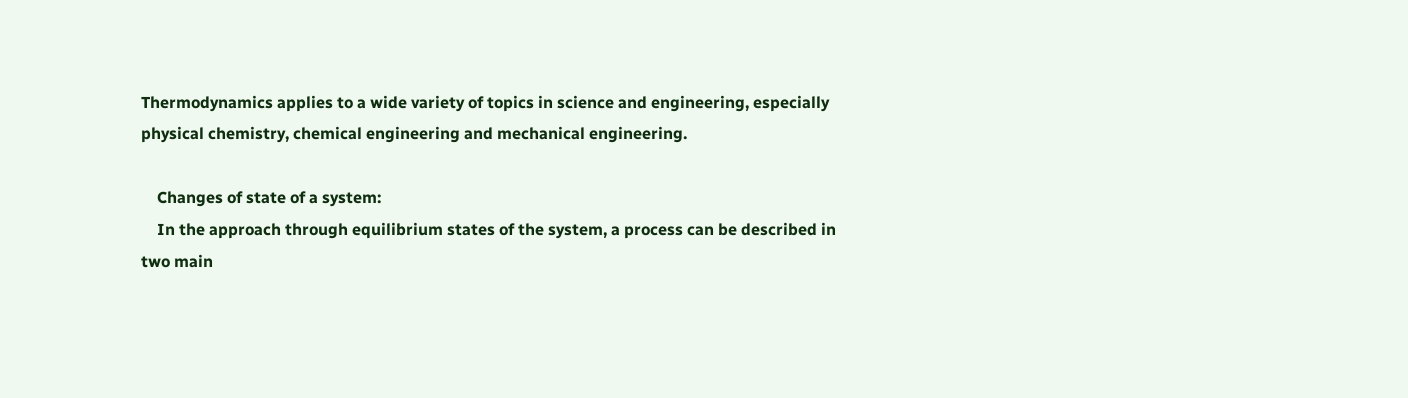Thermodynamics applies to a wide variety of topics in science and engineering, especially physical chemistry, chemical engineering and mechanical engineering.

    Changes of state of a system:
    In the approach through equilibrium states of the system, a process can be described in two main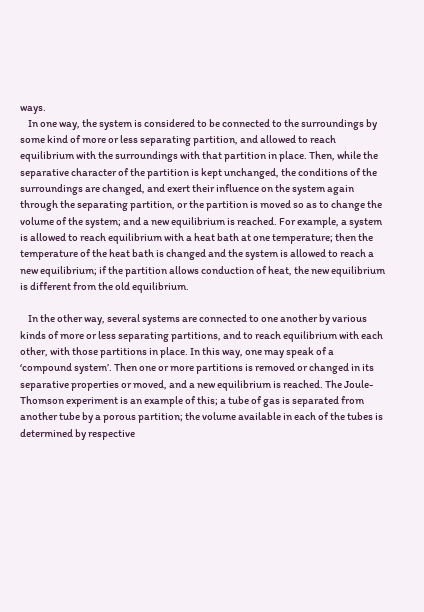ways.
    In one way, the system is considered to be connected to the surroundings by some kind of more or less separating partition, and allowed to reach equilibrium with the surroundings with that partition in place. Then, while the separative character of the partition is kept unchanged, the conditions of the surroundings are changed, and exert their influence on the system again through the separating partition, or the partition is moved so as to change the volume of the system; and a new equilibrium is reached. For example, a system is allowed to reach equilibrium with a heat bath at one temperature; then the temperature of the heat bath is changed and the system is allowed to reach a new equilibrium; if the partition allows conduction of heat, the new equilibrium is different from the old equilibrium.

    In the other way, several systems are connected to one another by various kinds of more or less separating partitions, and to reach equilibrium with each other, with those partitions in place. In this way, one may speak of a ‘compound system’. Then one or more partitions is removed or changed in its separative properties or moved, and a new equilibrium is reached. The Joule-Thomson experiment is an example of this; a tube of gas is separated from another tube by a porous partition; the volume available in each of the tubes is determined by respective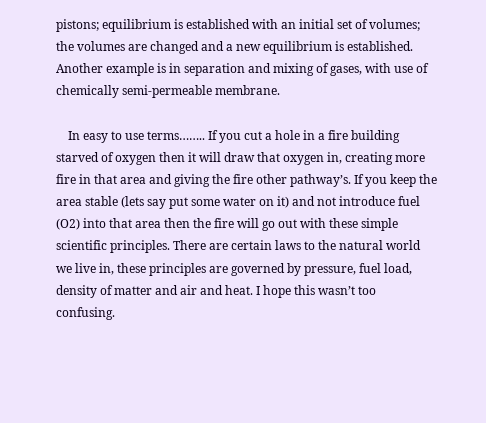pistons; equilibrium is established with an initial set of volumes; the volumes are changed and a new equilibrium is established. Another example is in separation and mixing of gases, with use of chemically semi-permeable membrane.

    In easy to use terms…….. If you cut a hole in a fire building starved of oxygen then it will draw that oxygen in, creating more fire in that area and giving the fire other pathway’s. If you keep the area stable (lets say put some water on it) and not introduce fuel (O2) into that area then the fire will go out with these simple scientific principles. There are certain laws to the natural world we live in, these principles are governed by pressure, fuel load, density of matter and air and heat. I hope this wasn’t too confusing.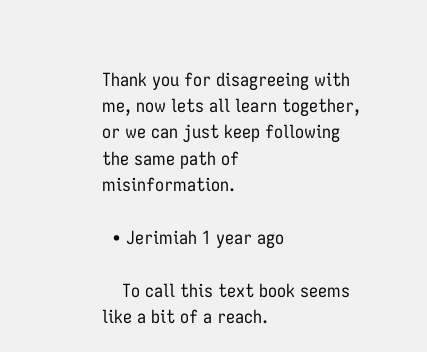Thank you for disagreeing with me, now lets all learn together, or we can just keep following the same path of misinformation.

  • Jerimiah 1 year ago

    To call this text book seems like a bit of a reach.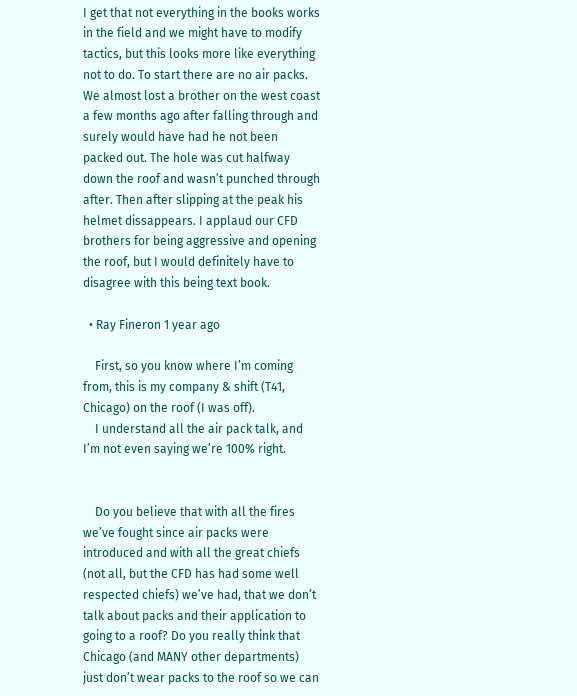I get that not everything in the books works in the field and we might have to modify tactics, but this looks more like everything not to do. To start there are no air packs. We almost lost a brother on the west coast a few months ago after falling through and surely would have had he not been packed out. The hole was cut halfway down the roof and wasn’t punched through after. Then after slipping at the peak his helmet dissappears. I applaud our CFD brothers for being aggressive and opening the roof, but I would definitely have to disagree with this being text book.

  • Ray Fineron 1 year ago

    First, so you know where I’m coming from, this is my company & shift (T41, Chicago) on the roof (I was off).
    I understand all the air pack talk, and I’m not even saying we’re 100% right.


    Do you believe that with all the fires we’ve fought since air packs were introduced and with all the great chiefs (not all, but the CFD has had some well respected chiefs) we’ve had, that we don’t talk about packs and their application to going to a roof? Do you really think that Chicago (and MANY other departments) just don’t wear packs to the roof so we can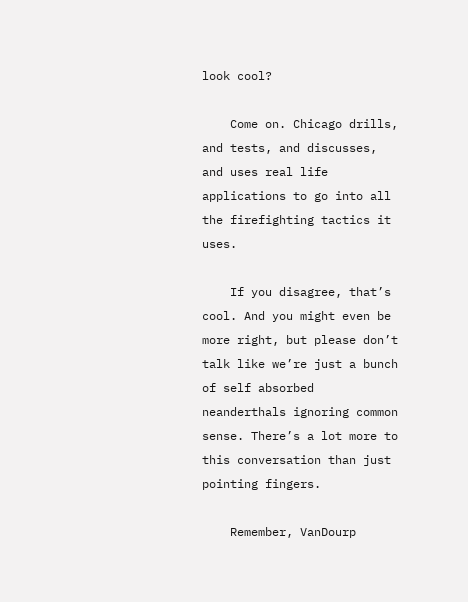look cool?

    Come on. Chicago drills, and tests, and discusses, and uses real life applications to go into all the firefighting tactics it uses.

    If you disagree, that’s cool. And you might even be more right, but please don’t talk like we’re just a bunch of self absorbed neanderthals ignoring common sense. There’s a lot more to this conversation than just pointing fingers.

    Remember, VanDourp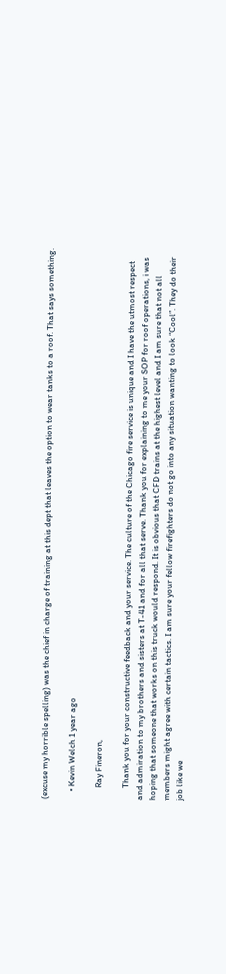(excuse my horrible spelling) was the chief in charge of training at this dept that leaves the option to wear tanks to a roof. That says something.

    • Kevin Welch 1 year ago

      Ray Fineron,

      Thank you for your constructive feedback and your service. The culture of the Chicago fire service is unique and I have the utmost respect and admiration to my brothers and sisters at T-41 and for all that serve. Thank you for explaining to me your SOP for roof operations, i was hoping that someone that works on this truck would respond. It is obvious that CFD trains at the highest level and I am sure that not all members might agree with certain tactics. I am sure your fellow firefighters do not go into any situation wanting to look “Cool”. They do their job like we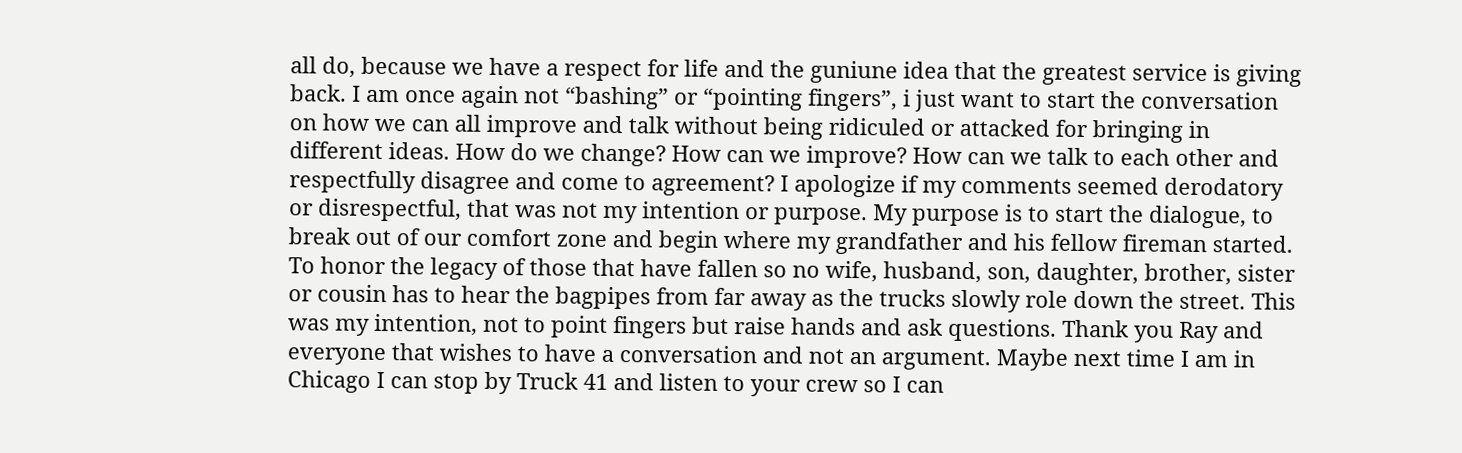all do, because we have a respect for life and the guniune idea that the greatest service is giving back. I am once again not “bashing” or “pointing fingers”, i just want to start the conversation on how we can all improve and talk without being ridiculed or attacked for bringing in different ideas. How do we change? How can we improve? How can we talk to each other and respectfully disagree and come to agreement? I apologize if my comments seemed derodatory or disrespectful, that was not my intention or purpose. My purpose is to start the dialogue, to break out of our comfort zone and begin where my grandfather and his fellow fireman started. To honor the legacy of those that have fallen so no wife, husband, son, daughter, brother, sister or cousin has to hear the bagpipes from far away as the trucks slowly role down the street. This was my intention, not to point fingers but raise hands and ask questions. Thank you Ray and everyone that wishes to have a conversation and not an argument. Maybe next time I am in Chicago I can stop by Truck 41 and listen to your crew so I can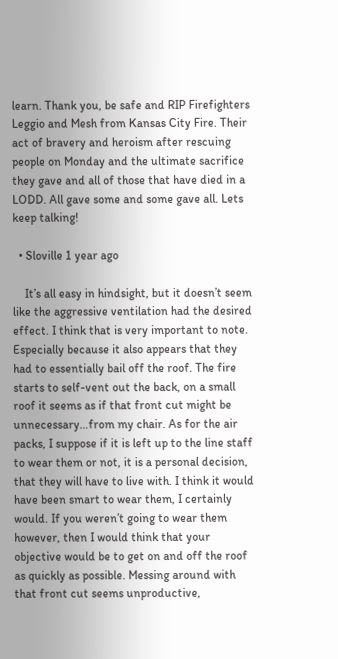learn. Thank you, be safe and RIP Firefighters Leggio and Mesh from Kansas City Fire. Their act of bravery and heroism after rescuing people on Monday and the ultimate sacrifice they gave and all of those that have died in a LODD. All gave some and some gave all. Lets keep talking!

  • Sloville 1 year ago

    It’s all easy in hindsight, but it doesn’t seem like the aggressive ventilation had the desired effect. I think that is very important to note. Especially because it also appears that they had to essentially bail off the roof. The fire starts to self-vent out the back, on a small roof it seems as if that front cut might be unnecessary…from my chair. As for the air packs, I suppose if it is left up to the line staff to wear them or not, it is a personal decision, that they will have to live with. I think it would have been smart to wear them, I certainly would. If you weren’t going to wear them however, then I would think that your objective would be to get on and off the roof as quickly as possible. Messing around with that front cut seems unproductive,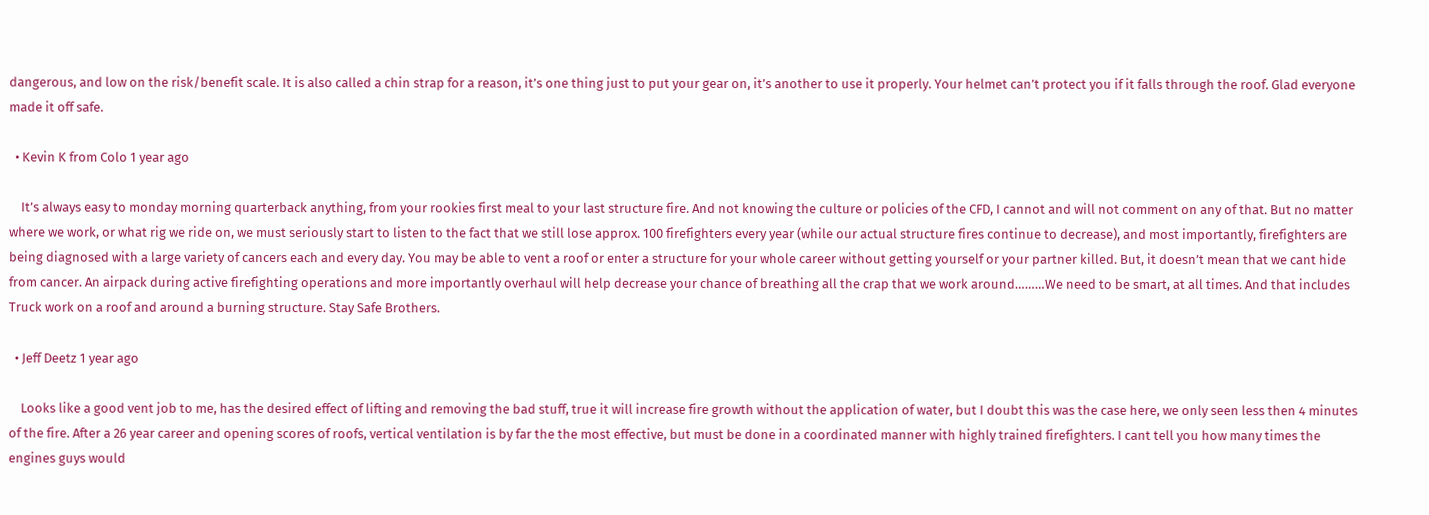dangerous, and low on the risk/benefit scale. It is also called a chin strap for a reason, it’s one thing just to put your gear on, it’s another to use it properly. Your helmet can’t protect you if it falls through the roof. Glad everyone made it off safe.

  • Kevin K from Colo 1 year ago

    It’s always easy to monday morning quarterback anything, from your rookies first meal to your last structure fire. And not knowing the culture or policies of the CFD, I cannot and will not comment on any of that. But no matter where we work, or what rig we ride on, we must seriously start to listen to the fact that we still lose approx. 100 firefighters every year (while our actual structure fires continue to decrease), and most importantly, firefighters are being diagnosed with a large variety of cancers each and every day. You may be able to vent a roof or enter a structure for your whole career without getting yourself or your partner killed. But, it doesn’t mean that we cant hide from cancer. An airpack during active firefighting operations and more importantly overhaul will help decrease your chance of breathing all the crap that we work around………We need to be smart, at all times. And that includes Truck work on a roof and around a burning structure. Stay Safe Brothers.

  • Jeff Deetz 1 year ago

    Looks like a good vent job to me, has the desired effect of lifting and removing the bad stuff, true it will increase fire growth without the application of water, but I doubt this was the case here, we only seen less then 4 minutes of the fire. After a 26 year career and opening scores of roofs, vertical ventilation is by far the the most effective, but must be done in a coordinated manner with highly trained firefighters. I cant tell you how many times the engines guys would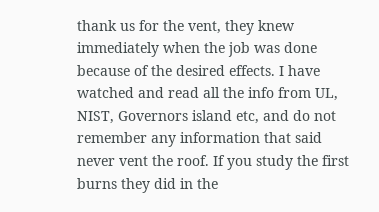thank us for the vent, they knew immediately when the job was done because of the desired effects. I have watched and read all the info from UL, NIST, Governors island etc, and do not remember any information that said never vent the roof. If you study the first burns they did in the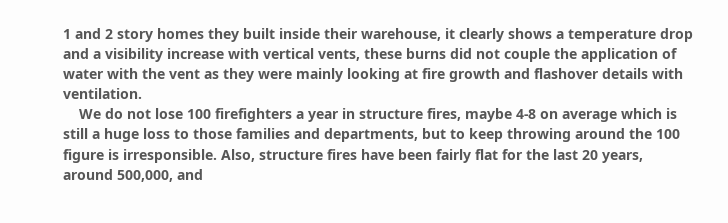1 and 2 story homes they built inside their warehouse, it clearly shows a temperature drop and a visibility increase with vertical vents, these burns did not couple the application of water with the vent as they were mainly looking at fire growth and flashover details with ventilation.
    We do not lose 100 firefighters a year in structure fires, maybe 4-8 on average which is still a huge loss to those families and departments, but to keep throwing around the 100 figure is irresponsible. Also, structure fires have been fairly flat for the last 20 years, around 500,000, and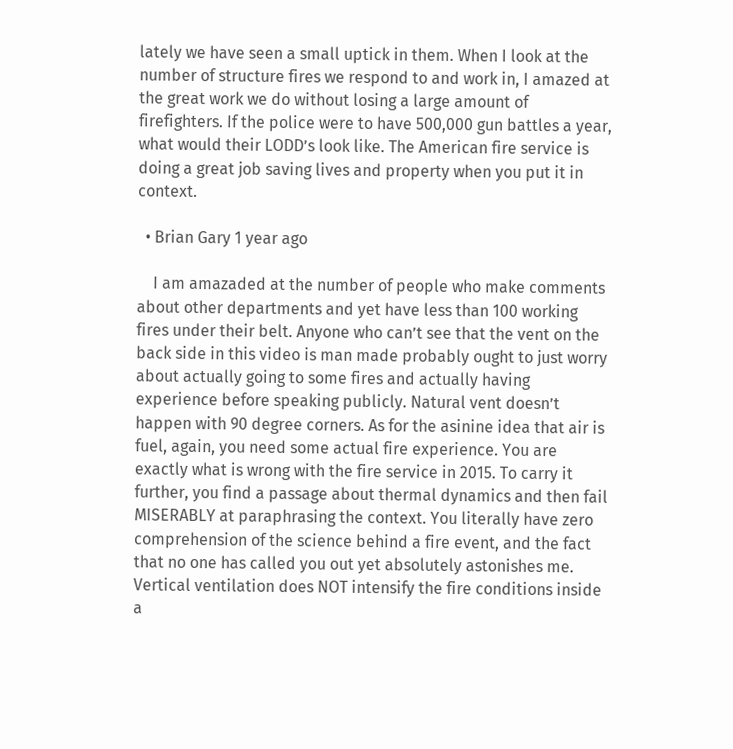lately we have seen a small uptick in them. When I look at the number of structure fires we respond to and work in, I amazed at the great work we do without losing a large amount of firefighters. If the police were to have 500,000 gun battles a year, what would their LODD’s look like. The American fire service is doing a great job saving lives and property when you put it in context.

  • Brian Gary 1 year ago

    I am amazaded at the number of people who make comments about other departments and yet have less than 100 working fires under their belt. Anyone who can’t see that the vent on the back side in this video is man made probably ought to just worry about actually going to some fires and actually having experience before speaking publicly. Natural vent doesn’t happen with 90 degree corners. As for the asinine idea that air is fuel, again, you need some actual fire experience. You are exactly what is wrong with the fire service in 2015. To carry it further, you find a passage about thermal dynamics and then fail MISERABLY at paraphrasing the context. You literally have zero comprehension of the science behind a fire event, and the fact that no one has called you out yet absolutely astonishes me. Vertical ventilation does NOT intensify the fire conditions inside a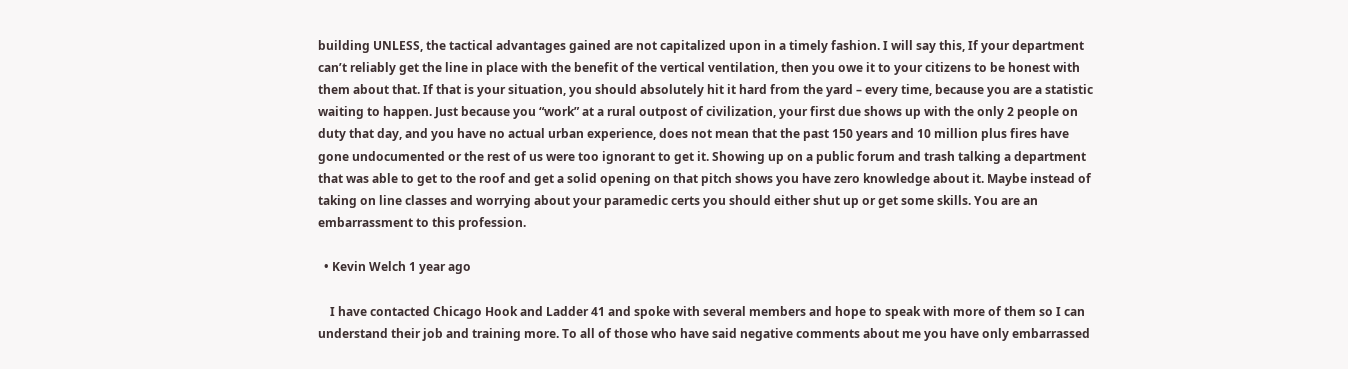building UNLESS, the tactical advantages gained are not capitalized upon in a timely fashion. I will say this, If your department can’t reliably get the line in place with the benefit of the vertical ventilation, then you owe it to your citizens to be honest with them about that. If that is your situation, you should absolutely hit it hard from the yard – every time, because you are a statistic waiting to happen. Just because you “work” at a rural outpost of civilization, your first due shows up with the only 2 people on duty that day, and you have no actual urban experience, does not mean that the past 150 years and 10 million plus fires have gone undocumented or the rest of us were too ignorant to get it. Showing up on a public forum and trash talking a department that was able to get to the roof and get a solid opening on that pitch shows you have zero knowledge about it. Maybe instead of taking on line classes and worrying about your paramedic certs you should either shut up or get some skills. You are an embarrassment to this profession.

  • Kevin Welch 1 year ago

    I have contacted Chicago Hook and Ladder 41 and spoke with several members and hope to speak with more of them so I can understand their job and training more. To all of those who have said negative comments about me you have only embarrassed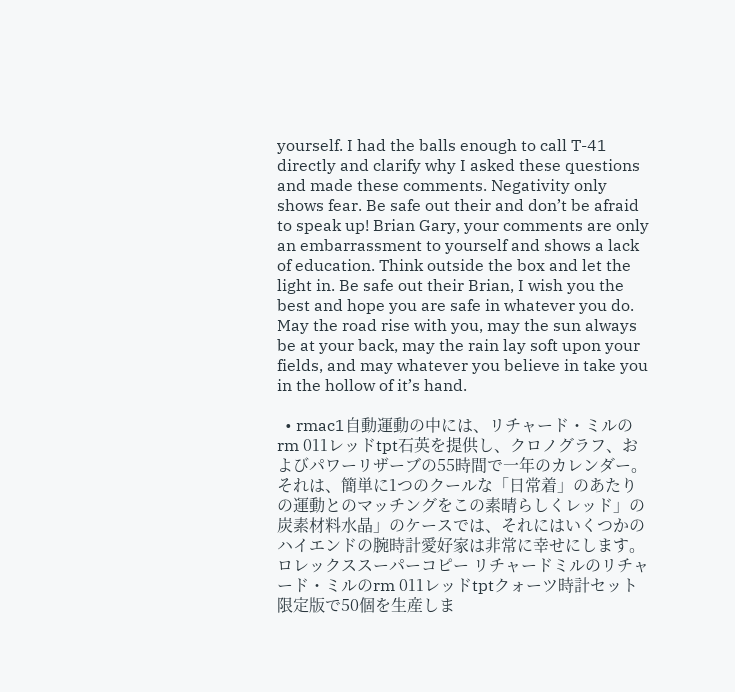yourself. I had the balls enough to call T-41 directly and clarify why I asked these questions and made these comments. Negativity only shows fear. Be safe out their and don’t be afraid to speak up! Brian Gary, your comments are only an embarrassment to yourself and shows a lack of education. Think outside the box and let the light in. Be safe out their Brian, I wish you the best and hope you are safe in whatever you do. May the road rise with you, may the sun always be at your back, may the rain lay soft upon your fields, and may whatever you believe in take you in the hollow of it’s hand.

  • rmac1自動運動の中には、リチャード・ミルのrm 011レッドtpt石英を提供し、クロノグラフ、およびパワーリザーブの55時間で一年のカレンダー。それは、簡単に1つのクールな「日常着」のあたりの運動とのマッチングをこの素晴らしくレッド」の炭素材料水晶」のケースでは、それにはいくつかのハイエンドの腕時計愛好家は非常に幸せにします。 ロレックススーパーコピー リチャードミルのリチャード・ミルのrm 011レッドtptクォーツ時計セット限定版で50個を生産しま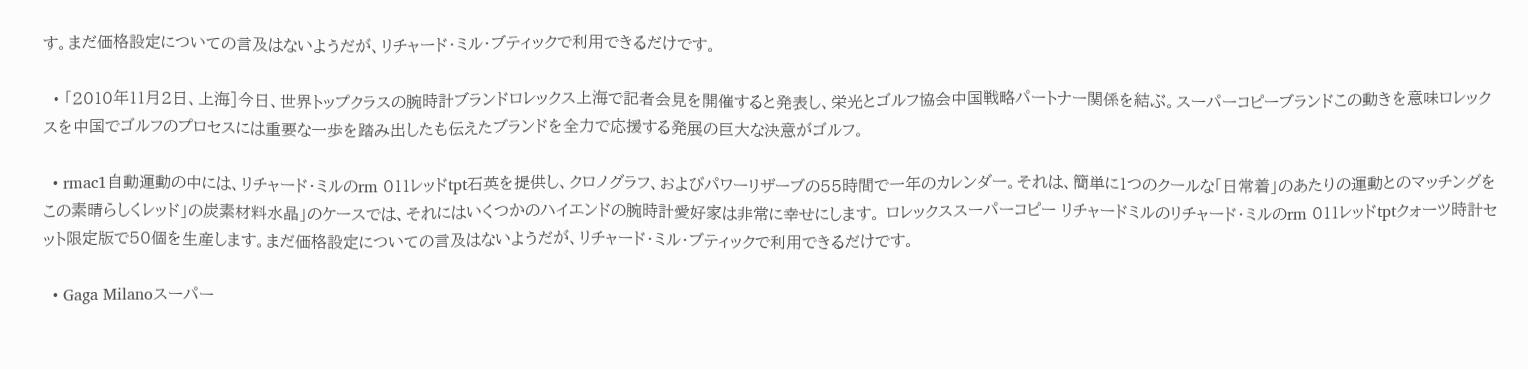す。まだ価格設定についての言及はないようだが、リチャード・ミル・ブティックで利用できるだけです。

  • 「2010年11月2日、上海]今日、世界トップクラスの腕時計ブランドロレックス上海で記者会見を開催すると発表し、栄光とゴルフ協会中国戦略パートナー関係を結ぶ。スーパーコピーブランドこの動きを意味ロレックスを中国でゴルフのプロセスには重要な一歩を踏み出したも伝えたブランドを全力で応援する発展の巨大な決意がゴルフ。

  • rmac1自動運動の中には、リチャード・ミルのrm 011レッドtpt石英を提供し、クロノグラフ、およびパワーリザーブの55時間で一年のカレンダー。それは、簡単に1つのクールな「日常着」のあたりの運動とのマッチングをこの素晴らしくレッド」の炭素材料水晶」のケースでは、それにはいくつかのハイエンドの腕時計愛好家は非常に幸せにします。 ロレックススーパーコピー リチャードミルのリチャード・ミルのrm 011レッドtptクォーツ時計セット限定版で50個を生産します。まだ価格設定についての言及はないようだが、リチャード・ミル・ブティックで利用できるだけです。

  • Gaga Milanoスーパー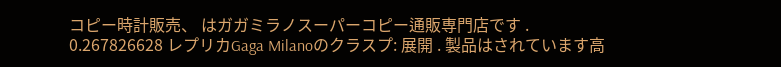コピー時計販売、 はガガミラノスーパーコピー通販専門店です . 0.267826628 レプリカGaga Milanoのクラスプ: 展開 . 製品はされています高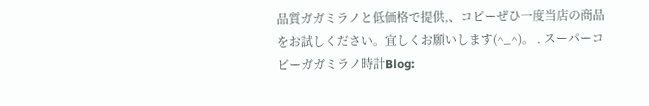品質ガガミラノと低価格で提供,、コピーぜひ一度当店の商品をお試しください。宜しくお願いします(^_^)。 . スーパーコピーガガミラノ時計Blog: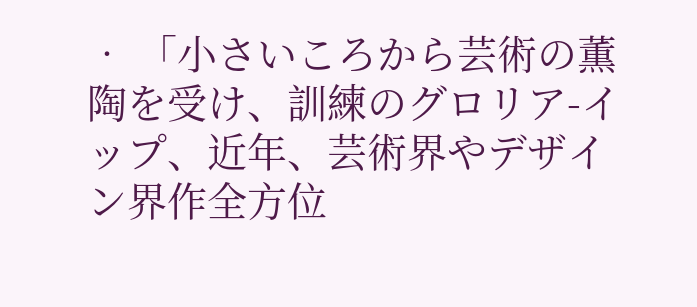• 「小さいころから芸術の薫陶を受け、訓練のグロリア-イップ、近年、芸術界やデザイン界作全方位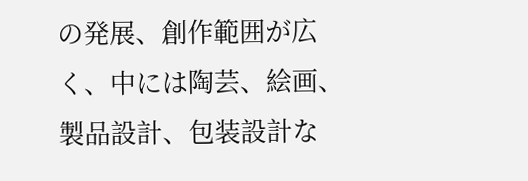の発展、創作範囲が広く、中には陶芸、絵画、製品設計、包装設計な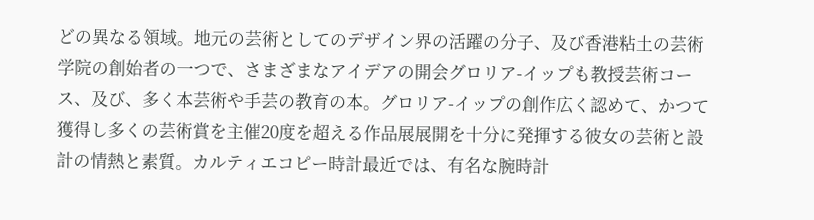どの異なる領域。地元の芸術としてのデザイン界の活躍の分子、及び香港粘土の芸術学院の創始者の一つで、さまざまなアイデアの開会グロリア-イップも教授芸術コース、及び、多く本芸術や手芸の教育の本。グロリア-イップの創作広く認めて、かつて獲得し多くの芸術賞を主催20度を超える作品展展開を十分に発揮する彼女の芸術と設計の情熱と素質。カルティエコピー時計最近では、有名な腕時計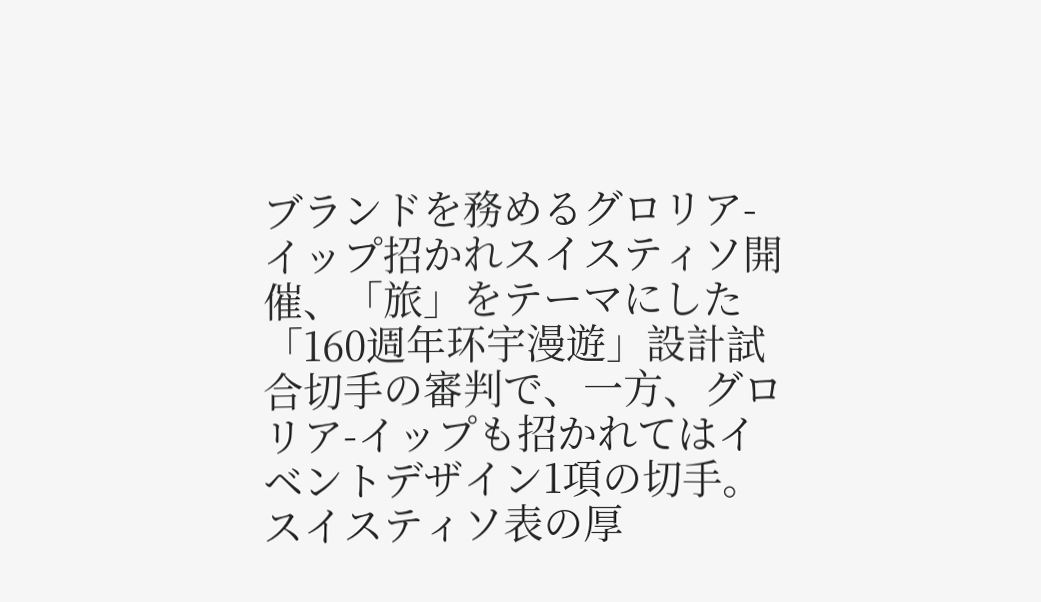ブランドを務めるグロリア-イップ招かれスイスティソ開催、「旅」をテーマにした「160週年环宇漫遊」設計試合切手の審判で、一方、グロリア-イップも招かれてはイベントデザイン1項の切手。スイスティソ表の厚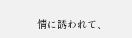情に誘われて、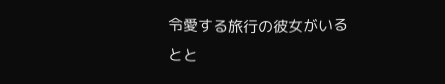令愛する旅行の彼女がいるとと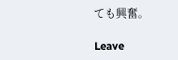ても興奮。

Leave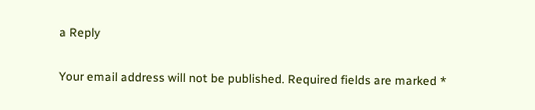a Reply

Your email address will not be published. Required fields are marked *